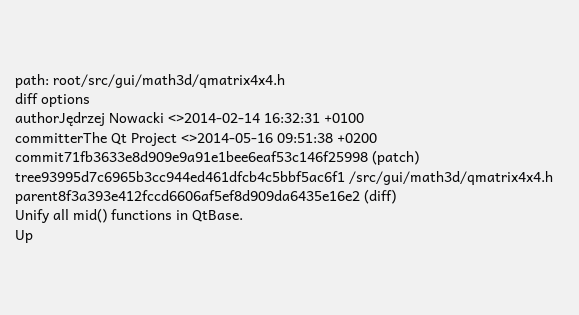path: root/src/gui/math3d/qmatrix4x4.h
diff options
authorJędrzej Nowacki <>2014-02-14 16:32:31 +0100
committerThe Qt Project <>2014-05-16 09:51:38 +0200
commit71fb3633e8d909e9a91e1bee6eaf53c146f25998 (patch)
tree93995d7c6965b3cc944ed461dfcb4c5bbf5ac6f1 /src/gui/math3d/qmatrix4x4.h
parent8f3a393e412fccd6606af5ef8d909da6435e16e2 (diff)
Unify all mid() functions in QtBase.
Up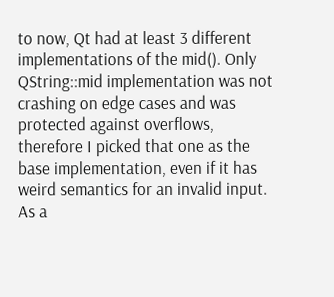to now, Qt had at least 3 different implementations of the mid(). Only QString::mid implementation was not crashing on edge cases and was protected against overflows, therefore I picked that one as the base implementation, even if it has weird semantics for an invalid input. As a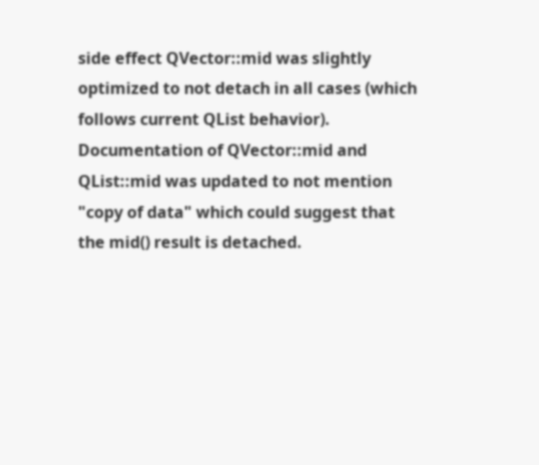side effect QVector::mid was slightly optimized to not detach in all cases (which follows current QList behavior). Documentation of QVector::mid and QList::mid was updated to not mention "copy of data" which could suggest that the mid() result is detached.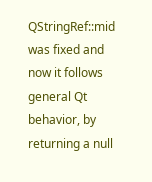QStringRef::mid was fixed and now it follows general Qt behavior, by returning a null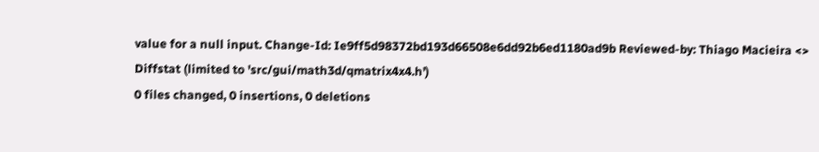value for a null input. Change-Id: Ie9ff5d98372bd193d66508e6dd92b6ed1180ad9b Reviewed-by: Thiago Macieira <>
Diffstat (limited to 'src/gui/math3d/qmatrix4x4.h')
0 files changed, 0 insertions, 0 deletions